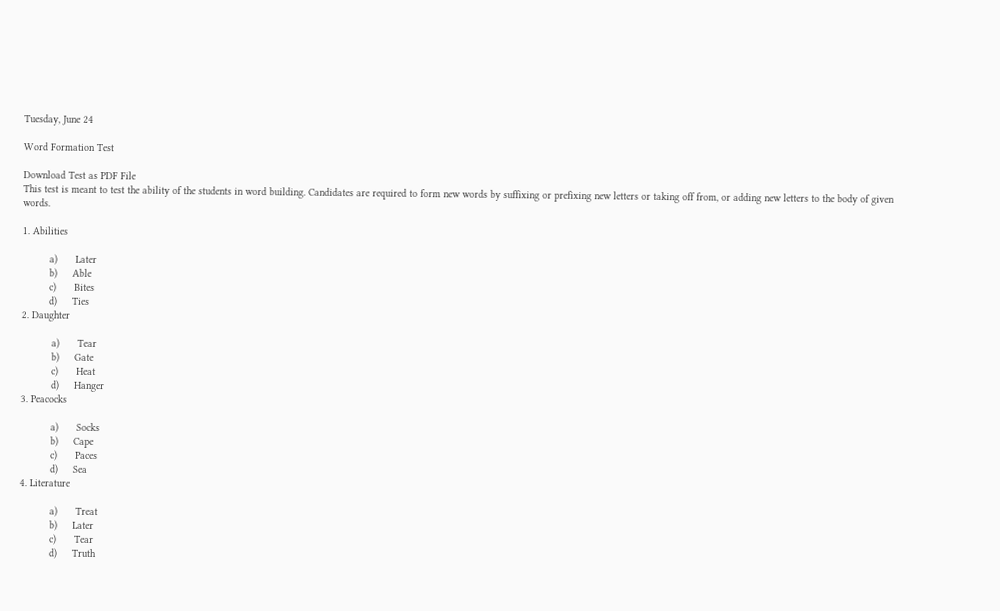Tuesday, June 24

Word Formation Test

Download Test as PDF File
This test is meant to test the ability of the students in word building. Candidates are required to form new words by suffixing or prefixing new letters or taking off from, or adding new letters to the body of given words.

1. Abilities

         a)      Later
         b)     Able
         c)      Bites
         d)     Ties
2. Daughter

          a)      Tear
          b)     Gate
          c)      Heat
          d)     Hanger
3. Peacocks

          a)      Socks
          b)     Cape
          c)      Paces
          d)     Sea
4. Literature

          a)      Treat
          b)     Later
          c)      Tear
          d)     Truth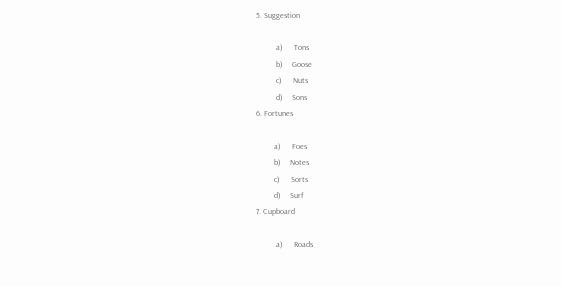5. Suggestion

          a)      Tons
          b)     Goose
          c)      Nuts
          d)     Sons
6. Fortunes

         a)      Foes
         b)     Notes
         c)      Sorts
         d)     Surf
7. Cupboard

          a)      Roads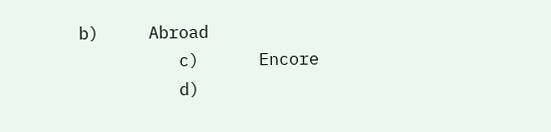b)     Abroad
          c)      Encore
          d)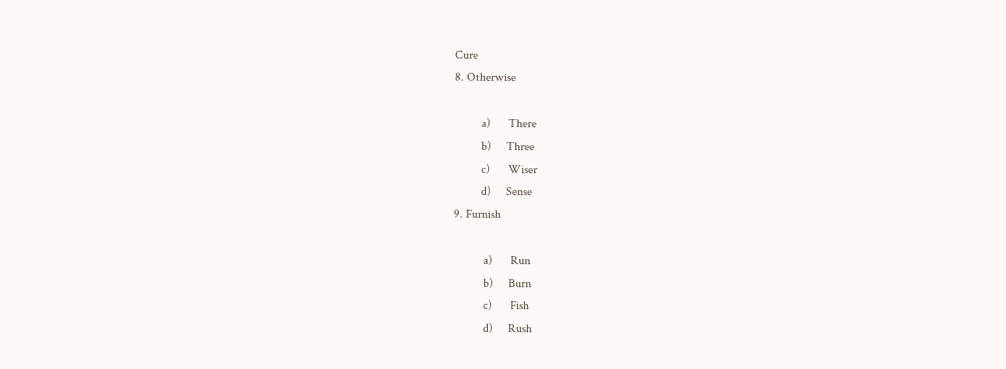Cure
8. Otherwise

         a)      There
         b)     Three
         c)      Wiser
         d)     Sense
9. Furnish

          a)      Run
          b)     Burn
          c)      Fish
          d)     Rush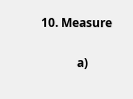10. Measure

            a)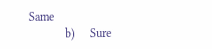Same
            b)     Sure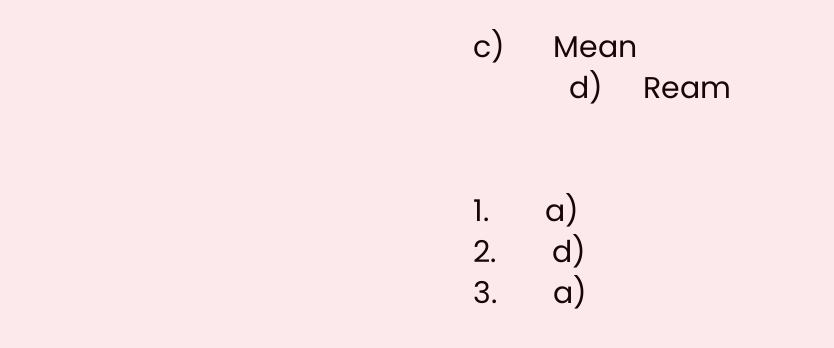c)      Mean
            d)     Ream


1.       a)
2.       d)
3.       a)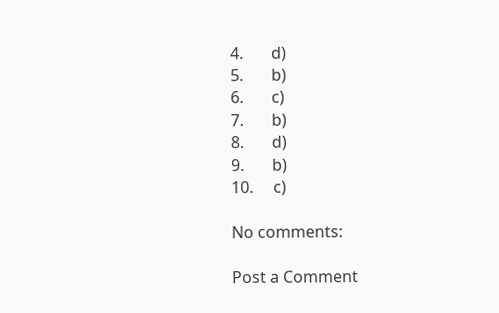4.       d)
5.       b)
6.       c)
7.       b)
8.       d)
9.       b)
10.     c)

No comments:

Post a Comment